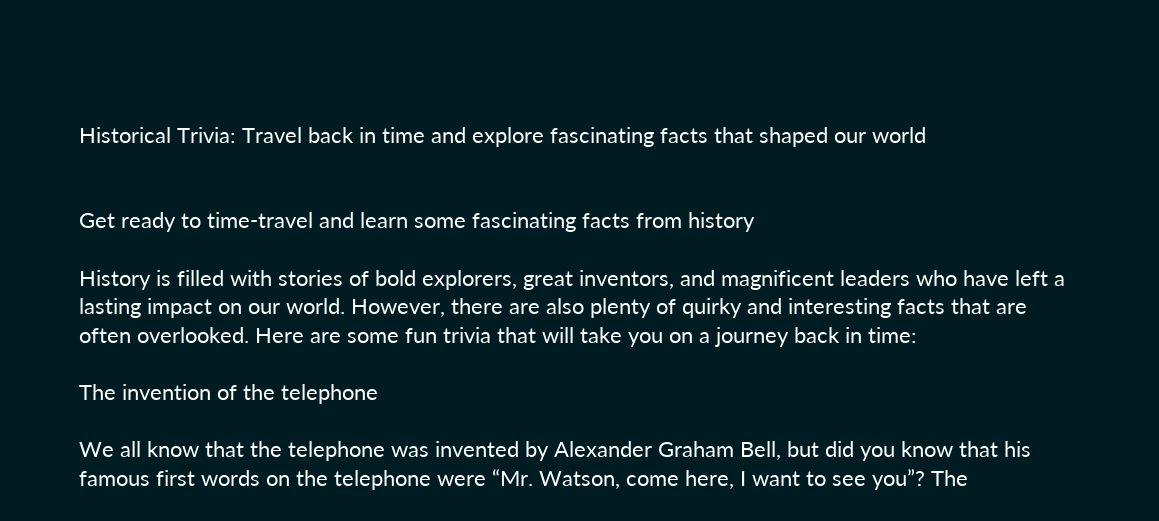Historical Trivia: Travel back in time and explore fascinating facts that shaped our world


Get ready to time-travel and learn some fascinating facts from history

History is filled with stories of bold explorers, great inventors, and magnificent leaders who have left a lasting impact on our world. However, there are also plenty of quirky and interesting facts that are often overlooked. Here are some fun trivia that will take you on a journey back in time:

The invention of the telephone

We all know that the telephone was invented by Alexander Graham Bell, but did you know that his famous first words on the telephone were “Mr. Watson, come here, I want to see you”? The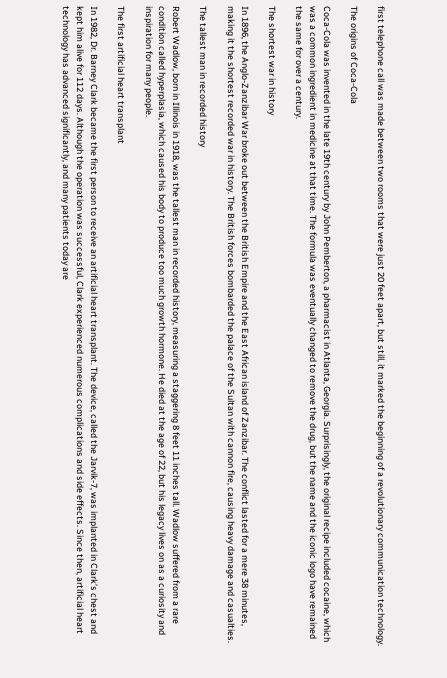first telephone call was made between two rooms that were just 20 feet apart, but still, it marked the beginning of a revolutionary communication technology.

The origins of Coca-Cola

Coca-Cola was invented in the late 19th century by John Pemberton, a pharmacist in Atlanta, Georgia. Surprisingly, the original recipe included cocaine, which was a common ingredient in medicine at that time. The formula was eventually changed to remove the drug, but the name and the iconic logo have remained the same for over a century.

The shortest war in history

In 1896, the Anglo-Zanzibar War broke out between the British Empire and the East African island of Zanzibar. The conflict lasted for a mere 38 minutes, making it the shortest recorded war in history. The British forces bombarded the palace of the Sultan with cannon fire, causing heavy damage and casualties.

The tallest man in recorded history

Robert Wadlow, born in Illinois in 1918, was the tallest man in recorded history, measuring a staggering 8 feet 11 inches tall. Wadlow suffered from a rare condition called hyperplasia, which caused his body to produce too much growth hormone. He died at the age of 22, but his legacy lives on as a curiosity and inspiration for many people.

The first artificial heart transplant

In 1982, Dr. Barney Clark became the first person to receive an artificial heart transplant. The device, called the Jarvik-7, was implanted in Clark’s chest and kept him alive for 112 days. Although the operation was successful, Clark experienced numerous complications and side effects. Since then, artificial heart technology has advanced significantly, and many patients today are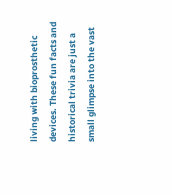living with bioprosthetic devices. These fun facts and historical trivia are just a small glimpse into the vast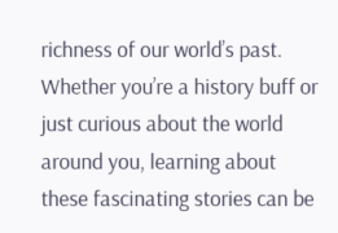richness of our world’s past. Whether you’re a history buff or just curious about the world around you, learning about these fascinating stories can be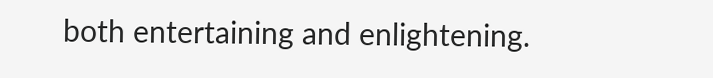both entertaining and enlightening.